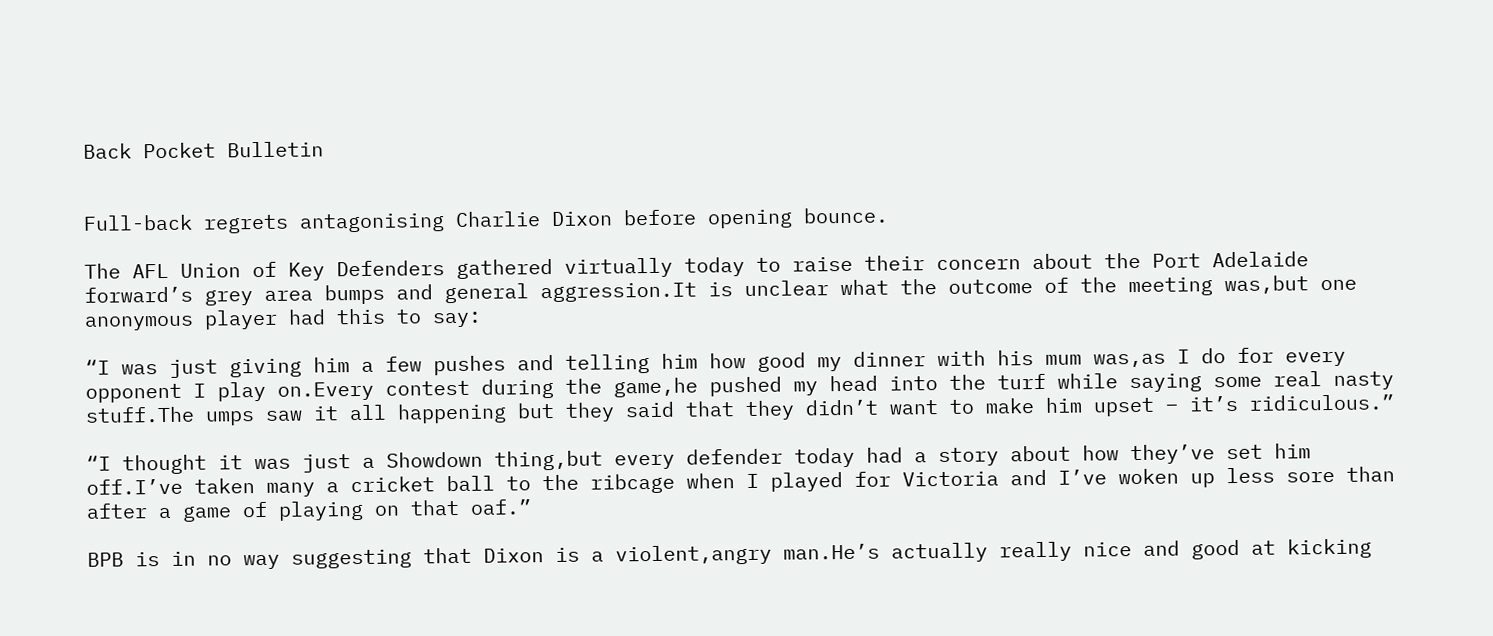Back Pocket Bulletin


Full-back regrets antagonising Charlie Dixon before opening bounce.

The AFL Union of Key Defenders gathered virtually today to raise their concern about the Port Adelaide forward’s grey area bumps and general aggression.It is unclear what the outcome of the meeting was,but one anonymous player had this to say:

“I was just giving him a few pushes and telling him how good my dinner with his mum was,as I do for every opponent I play on.Every contest during the game,he pushed my head into the turf while saying some real nasty stuff.The umps saw it all happening but they said that they didn’t want to make him upset – it’s ridiculous.”

“I thought it was just a Showdown thing,but every defender today had a story about how they’ve set him off.I’ve taken many a cricket ball to the ribcage when I played for Victoria and I’ve woken up less sore than after a game of playing on that oaf.”

BPB is in no way suggesting that Dixon is a violent,angry man.He’s actually really nice and good at kicking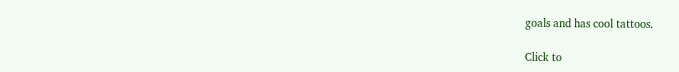goals and has cool tattoos.

Click to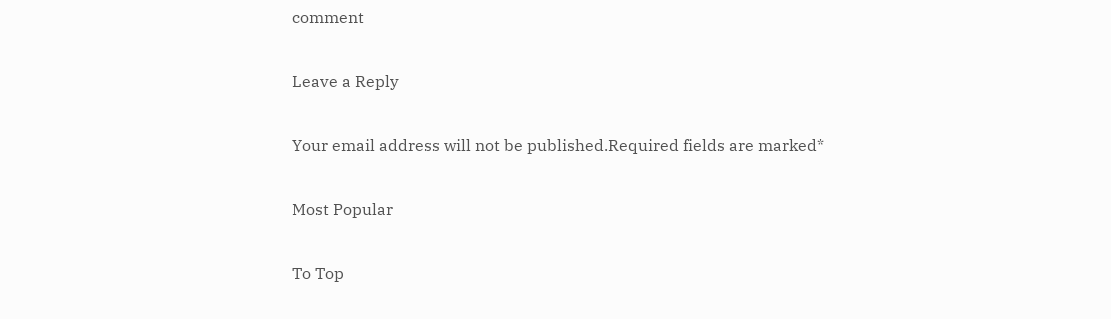comment

Leave a Reply

Your email address will not be published.Required fields are marked*

Most Popular

To Top